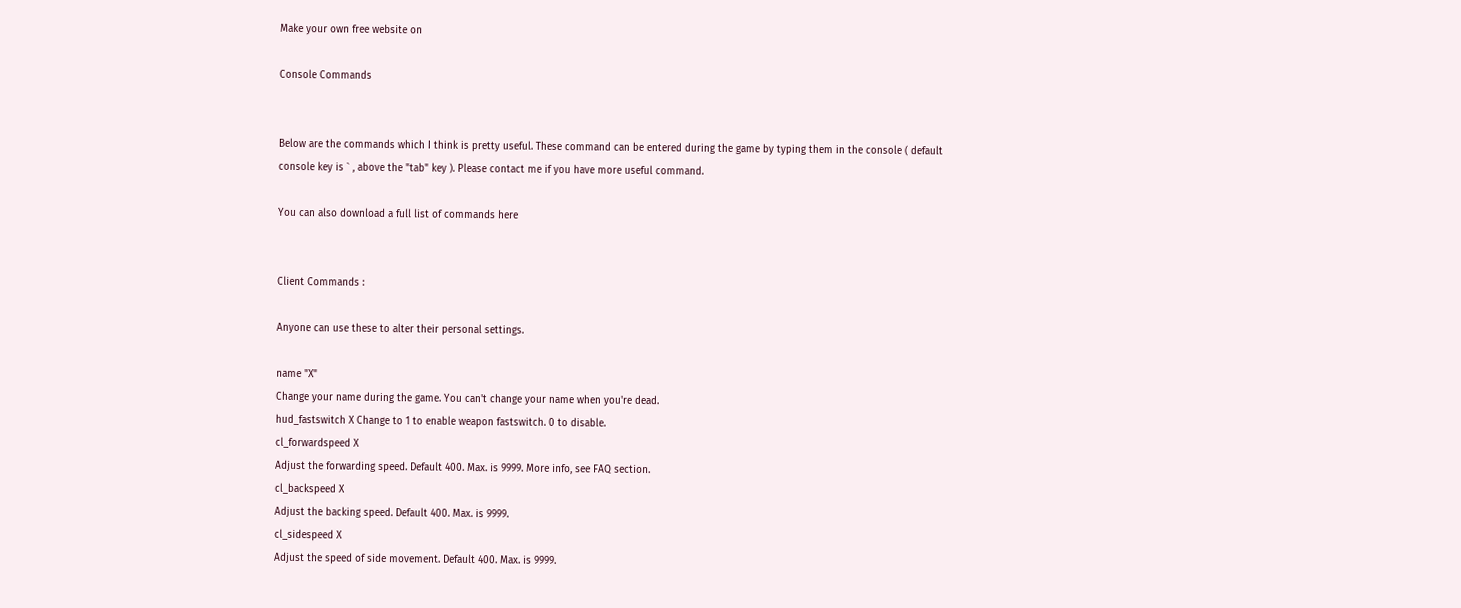Make your own free website on

Console Commands


Below are the commands which I think is pretty useful. These command can be entered during the game by typing them in the console ( default console key is ` , above the "tab" key ). Please contact me if you have more useful command.

You can also download a full list of commands here


Client Commands :

Anyone can use these to alter their personal settings.

name "X"
Change your name during the game. You can't change your name when you're dead.
hud_fastswitch X Change to 1 to enable weapon fastswitch. 0 to disable.
cl_forwardspeed X
Adjust the forwarding speed. Default 400. Max. is 9999. More info, see FAQ section.
cl_backspeed X
Adjust the backing speed. Default 400. Max. is 9999.
cl_sidespeed X
Adjust the speed of side movement. Default 400. Max. is 9999.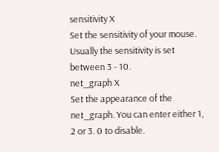sensitivity X
Set the sensitivity of your mouse. Usually the sensitivity is set between 3 - 10.
net_graph X
Set the appearance of the net_graph. You can enter either 1, 2 or 3. 0 to disable.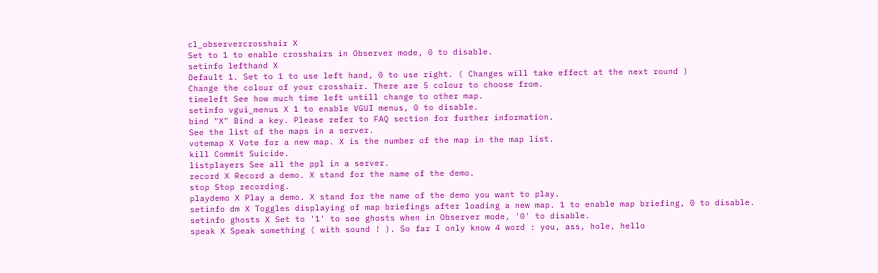cl_observercrosshair X
Set to 1 to enable crosshairs in Observer mode, 0 to disable.
setinfo lefthand X
Default 1. Set to 1 to use left hand, 0 to use right. ( Changes will take effect at the next round )
Change the colour of your crosshair. There are 5 colour to choose from.
timeleft See how much time left untill change to other map.
setinfo vgui_menus X 1 to enable VGUI menus, 0 to disable.
bind "X" Bind a key. Please refer to FAQ section for further information.
See the list of the maps in a server.
votemap X Vote for a new map. X is the number of the map in the map list.
kill Commit Suicide.
listplayers See all the ppl in a server.
record X Record a demo. X stand for the name of the demo.
stop Stop recording.
playdemo X Play a demo. X stand for the name of the demo you want to play.
setinfo dm X Toggles displaying of map briefings after loading a new map. 1 to enable map briefing, 0 to disable.
setinfo ghosts X Set to '1' to see ghosts when in Observer mode, '0' to disable.
speak X Speak something ( with sound ! ). So far I only know 4 word : you, ass, hole, hello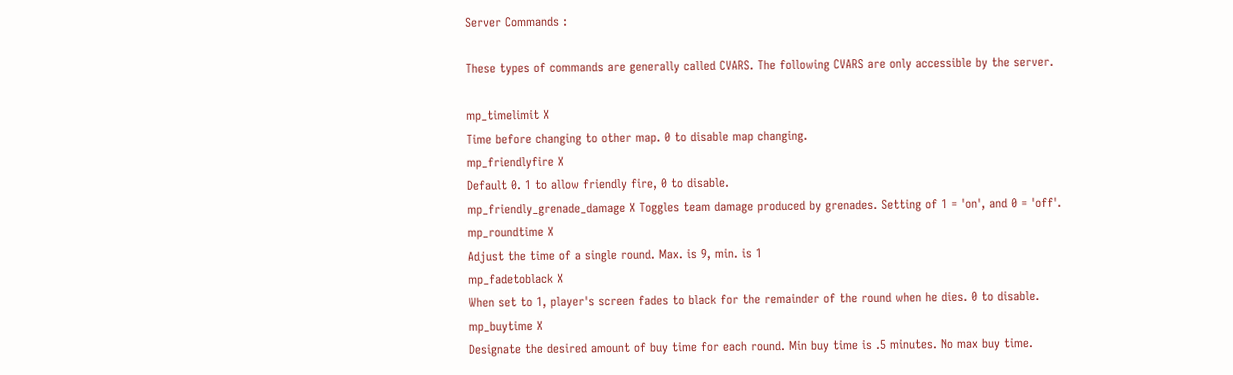Server Commands :

These types of commands are generally called CVARS. The following CVARS are only accessible by the server.

mp_timelimit X
Time before changing to other map. 0 to disable map changing.
mp_friendlyfire X
Default 0. 1 to allow friendly fire, 0 to disable.
mp_friendly_grenade_damage X Toggles team damage produced by grenades. Setting of 1 = 'on', and 0 = 'off'.
mp_roundtime X
Adjust the time of a single round. Max. is 9, min. is 1
mp_fadetoblack X
When set to 1, player's screen fades to black for the remainder of the round when he dies. 0 to disable.
mp_buytime X
Designate the desired amount of buy time for each round. Min buy time is .5 minutes. No max buy time.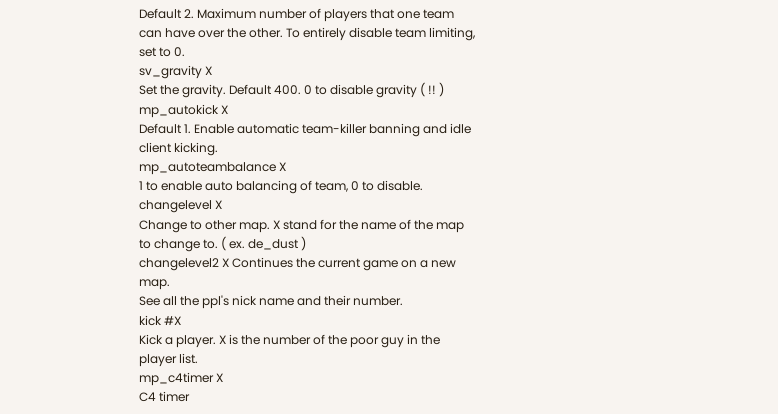Default 2. Maximum number of players that one team can have over the other. To entirely disable team limiting, set to 0.
sv_gravity X
Set the gravity. Default 400. 0 to disable gravity ( !! )
mp_autokick X
Default 1. Enable automatic team-killer banning and idle client kicking.
mp_autoteambalance X
1 to enable auto balancing of team, 0 to disable.
changelevel X
Change to other map. X stand for the name of the map to change to. ( ex. de_dust )
changelevel2 X Continues the current game on a new map.
See all the ppl's nick name and their number.
kick #X
Kick a player. X is the number of the poor guy in the player list.
mp_c4timer X
C4 timer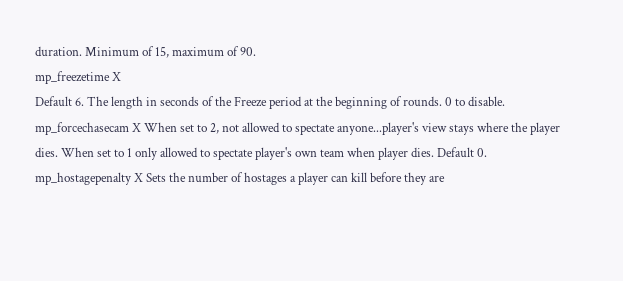duration. Minimum of 15, maximum of 90.
mp_freezetime X
Default 6. The length in seconds of the Freeze period at the beginning of rounds. 0 to disable.
mp_forcechasecam X When set to 2, not allowed to spectate anyone...player's view stays where the player dies. When set to 1 only allowed to spectate player's own team when player dies. Default 0.
mp_hostagepenalty X Sets the number of hostages a player can kill before they are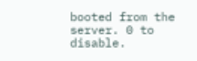booted from the server. 0 to disable.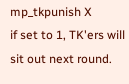mp_tkpunish X
if set to 1, TK'ers will sit out next round.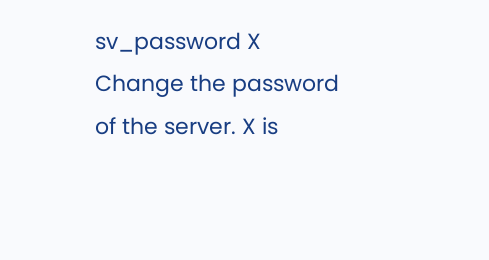sv_password X
Change the password of the server. X is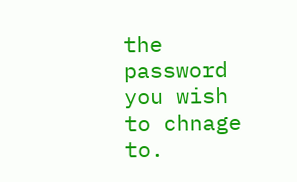the password you wish to chnage to.